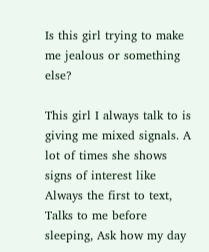Is this girl trying to make me jealous or something else?

This girl I always talk to is giving me mixed signals. A lot of times she shows signs of interest like Always the first to text, Talks to me before sleeping, Ask how my day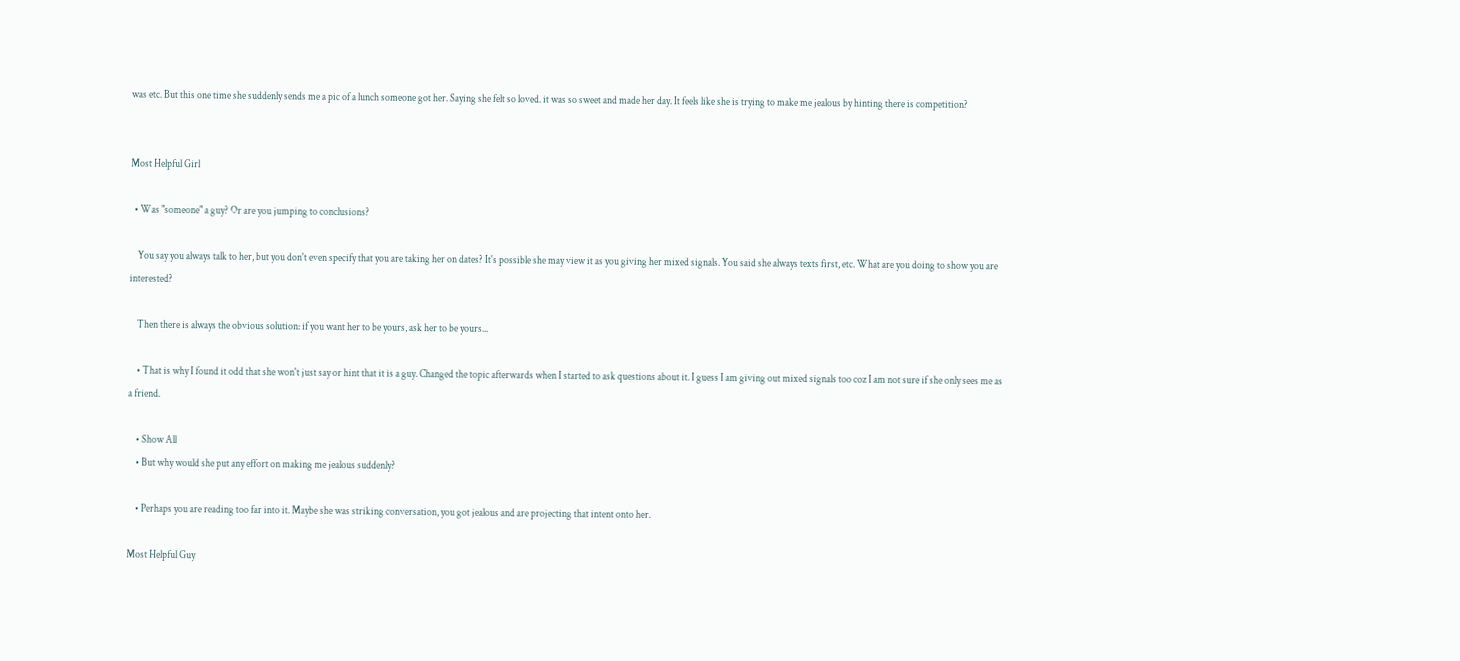was etc. But this one time she suddenly sends me a pic of a lunch someone got her. Saying she felt so loved. it was so sweet and made her day. It feels like she is trying to make me jealous by hinting there is competition?


Most Helpful Girl

  • Was "someone" a guy? Or are you jumping to conclusions?

    You say you always talk to her, but you don't even specify that you are taking her on dates? It's possible she may view it as you giving her mixed signals. You said she always texts first, etc. What are you doing to show you are interested?

    Then there is always the obvious solution: if you want her to be yours, ask her to be yours...

    • That is why I found it odd that she won't just say or hint that it is a guy. Changed the topic afterwards when I started to ask questions about it. I guess I am giving out mixed signals too coz I am not sure if she only sees me as a friend.

    • Show All
    • But why would she put any effort on making me jealous suddenly?

    • Perhaps you are reading too far into it. Maybe she was striking conversation, you got jealous and are projecting that intent onto her.

Most Helpful Guy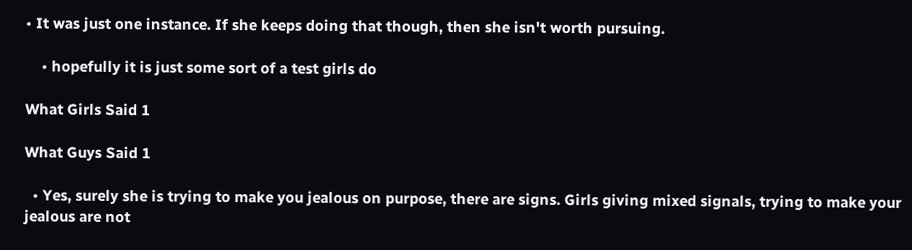• It was just one instance. If she keeps doing that though, then she isn't worth pursuing.

    • hopefully it is just some sort of a test girls do

What Girls Said 1

What Guys Said 1

  • Yes, surely she is trying to make you jealous on purpose, there are signs. Girls giving mixed signals, trying to make your jealous are not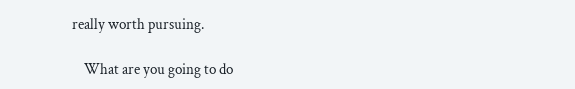really worth pursuing.

    What are you going to do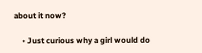about it now?

    • Just curious why a girl would do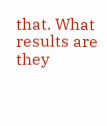that. What results are they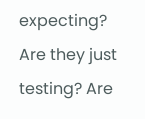expecting? Are they just testing? Are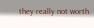they really not worth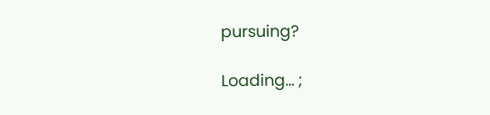pursuing?

Loading... ;